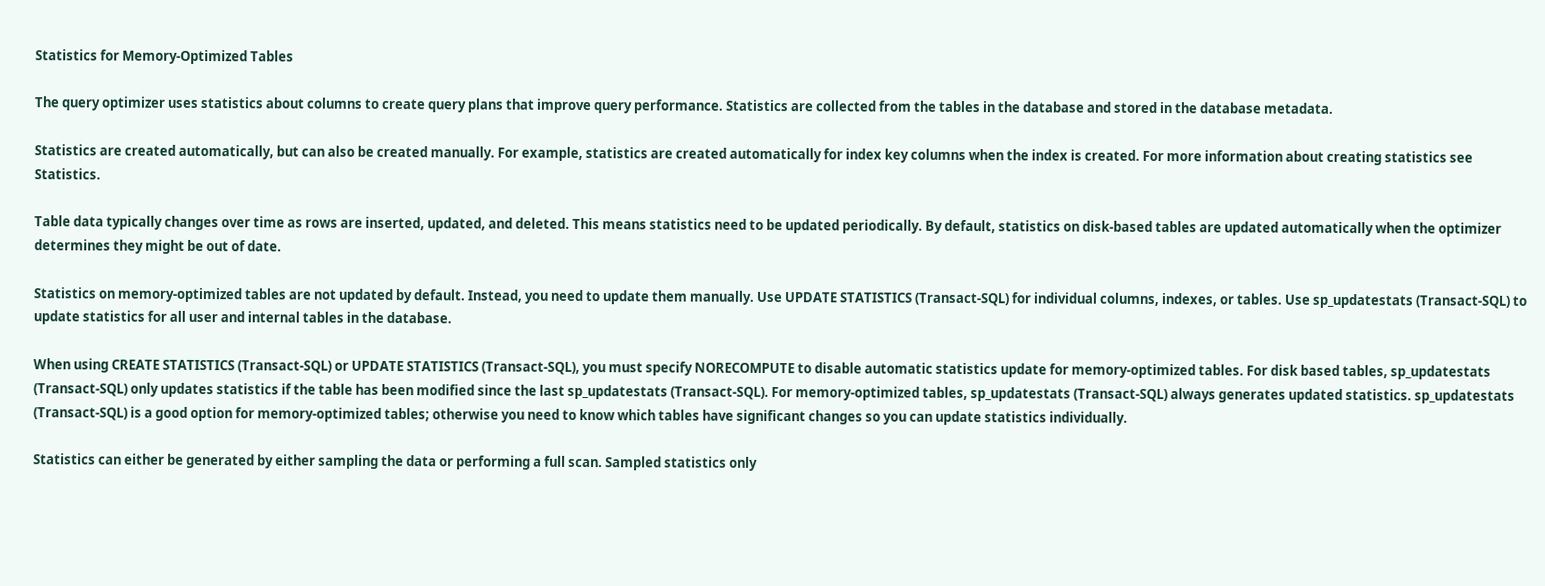Statistics for Memory-Optimized Tables

The query optimizer uses statistics about columns to create query plans that improve query performance. Statistics are collected from the tables in the database and stored in the database metadata.

Statistics are created automatically, but can also be created manually. For example, statistics are created automatically for index key columns when the index is created. For more information about creating statistics see Statistics.

Table data typically changes over time as rows are inserted, updated, and deleted. This means statistics need to be updated periodically. By default, statistics on disk-based tables are updated automatically when the optimizer determines they might be out of date.

Statistics on memory-optimized tables are not updated by default. Instead, you need to update them manually. Use UPDATE STATISTICS (Transact-SQL) for individual columns, indexes, or tables. Use sp_updatestats (Transact-SQL) to update statistics for all user and internal tables in the database.

When using CREATE STATISTICS (Transact-SQL) or UPDATE STATISTICS (Transact-SQL), you must specify NORECOMPUTE to disable automatic statistics update for memory-optimized tables. For disk based tables, sp_updatestats (Transact-SQL) only updates statistics if the table has been modified since the last sp_updatestats (Transact-SQL). For memory-optimized tables, sp_updatestats (Transact-SQL) always generates updated statistics. sp_updatestats (Transact-SQL) is a good option for memory-optimized tables; otherwise you need to know which tables have significant changes so you can update statistics individually.

Statistics can either be generated by either sampling the data or performing a full scan. Sampled statistics only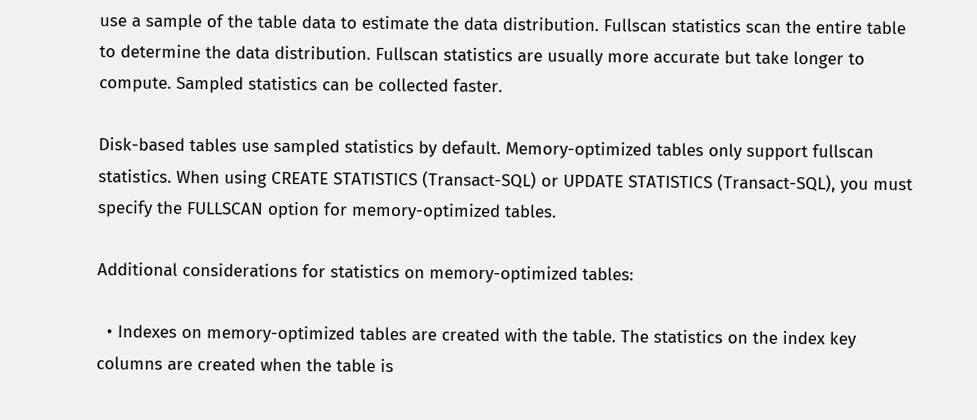use a sample of the table data to estimate the data distribution. Fullscan statistics scan the entire table to determine the data distribution. Fullscan statistics are usually more accurate but take longer to compute. Sampled statistics can be collected faster.

Disk-based tables use sampled statistics by default. Memory-optimized tables only support fullscan statistics. When using CREATE STATISTICS (Transact-SQL) or UPDATE STATISTICS (Transact-SQL), you must specify the FULLSCAN option for memory-optimized tables.

Additional considerations for statistics on memory-optimized tables:

  • Indexes on memory-optimized tables are created with the table. The statistics on the index key columns are created when the table is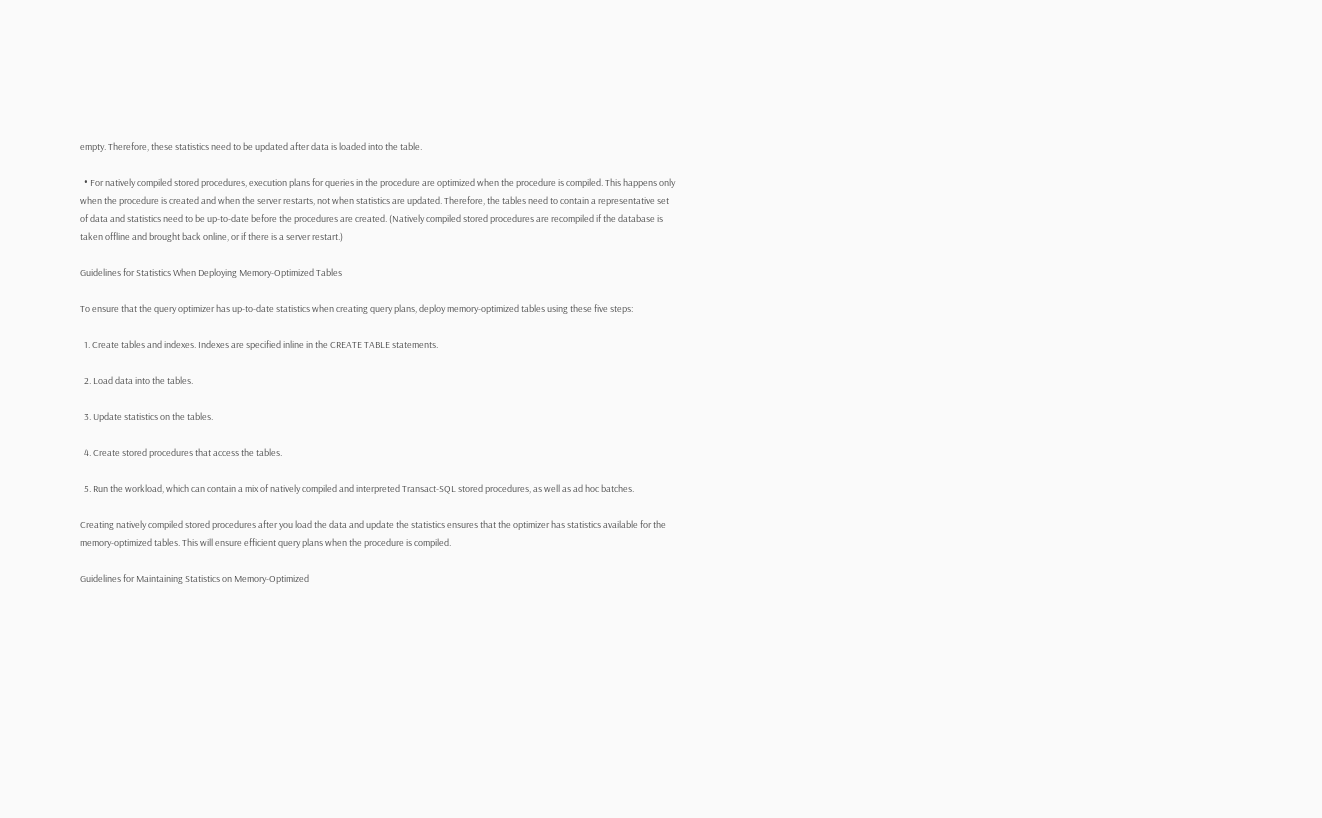empty. Therefore, these statistics need to be updated after data is loaded into the table.

  • For natively compiled stored procedures, execution plans for queries in the procedure are optimized when the procedure is compiled. This happens only when the procedure is created and when the server restarts, not when statistics are updated. Therefore, the tables need to contain a representative set of data and statistics need to be up-to-date before the procedures are created. (Natively compiled stored procedures are recompiled if the database is taken offline and brought back online, or if there is a server restart.)

Guidelines for Statistics When Deploying Memory-Optimized Tables

To ensure that the query optimizer has up-to-date statistics when creating query plans, deploy memory-optimized tables using these five steps:

  1. Create tables and indexes. Indexes are specified inline in the CREATE TABLE statements.

  2. Load data into the tables.

  3. Update statistics on the tables.

  4. Create stored procedures that access the tables.

  5. Run the workload, which can contain a mix of natively compiled and interpreted Transact-SQL stored procedures, as well as ad hoc batches.

Creating natively compiled stored procedures after you load the data and update the statistics ensures that the optimizer has statistics available for the memory-optimized tables. This will ensure efficient query plans when the procedure is compiled.

Guidelines for Maintaining Statistics on Memory-Optimized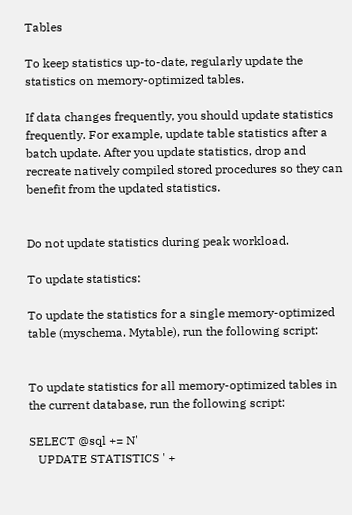Tables

To keep statistics up-to-date, regularly update the statistics on memory-optimized tables.

If data changes frequently, you should update statistics frequently. For example, update table statistics after a batch update. After you update statistics, drop and recreate natively compiled stored procedures so they can benefit from the updated statistics.


Do not update statistics during peak workload.

To update statistics:

To update the statistics for a single memory-optimized table (myschema. Mytable), run the following script:


To update statistics for all memory-optimized tables in the current database, run the following script:

SELECT @sql += N'
   UPDATE STATISTICS ' +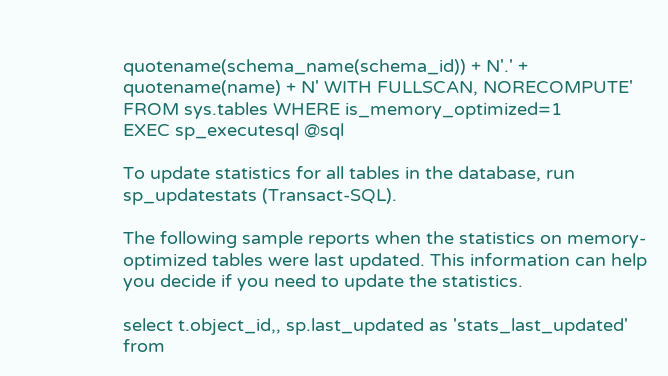quotename(schema_name(schema_id)) + N'.' + quotename(name) + N' WITH FULLSCAN, NORECOMPUTE'
FROM sys.tables WHERE is_memory_optimized=1
EXEC sp_executesql @sql

To update statistics for all tables in the database, run sp_updatestats (Transact-SQL).

The following sample reports when the statistics on memory-optimized tables were last updated. This information can help you decide if you need to update the statistics.

select t.object_id,, sp.last_updated as 'stats_last_updated'
from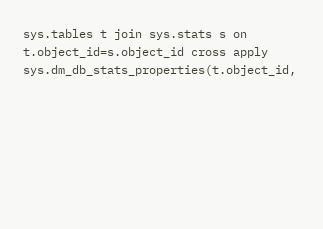sys.tables t join sys.stats s on t.object_id=s.object_id cross apply sys.dm_db_stats_properties(t.object_id,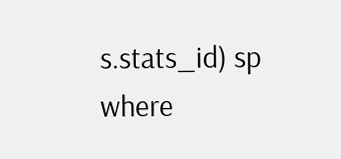s.stats_id) sp
where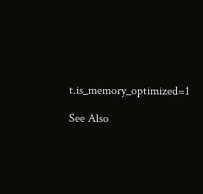t.is_memory_optimized=1

See Also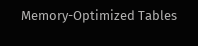Memory-Optimized Tables